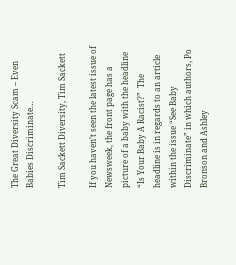The Great Diversity Scam – Even Babies Discriminate…

Tim Sackett Diversity, Tim Sackett

If you haven’t seen the latest issue of Newsweek, the front page has a picture of a baby with the headline “Is Your Baby A Racist?”  The headline is in regards to an article within the issue “See Baby Discriminate” in which authors, Po Bronson and Ashley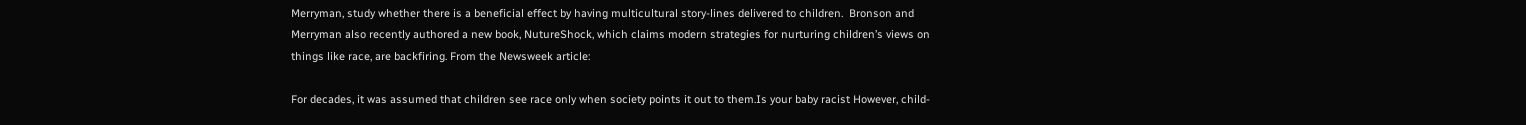Merryman, study whether there is a beneficial effect by having multicultural story-lines delivered to children.  Bronson and Merryman also recently authored a new book, NutureShock, which claims modern strategies for nurturing children’s views on things like race, are backfiring. From the Newsweek article:

For decades, it was assumed that children see race only when society points it out to them.Is your baby racist However, child-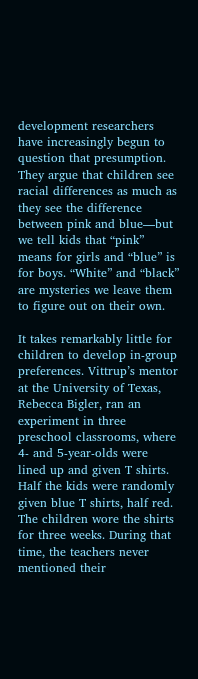development researchers have increasingly begun to question that presumption. They argue that children see racial differences as much as they see the difference between pink and blue—but we tell kids that “pink” means for girls and “blue” is for boys. “White” and “black” are mysteries we leave them to figure out on their own.

It takes remarkably little for children to develop in-group preferences. Vittrup’s mentor at the University of Texas, Rebecca Bigler, ran an experiment in three preschool classrooms, where 4- and 5-year-olds were lined up and given T shirts. Half the kids were randomly given blue T shirts, half red. The children wore the shirts for three weeks. During that time, the teachers never mentioned their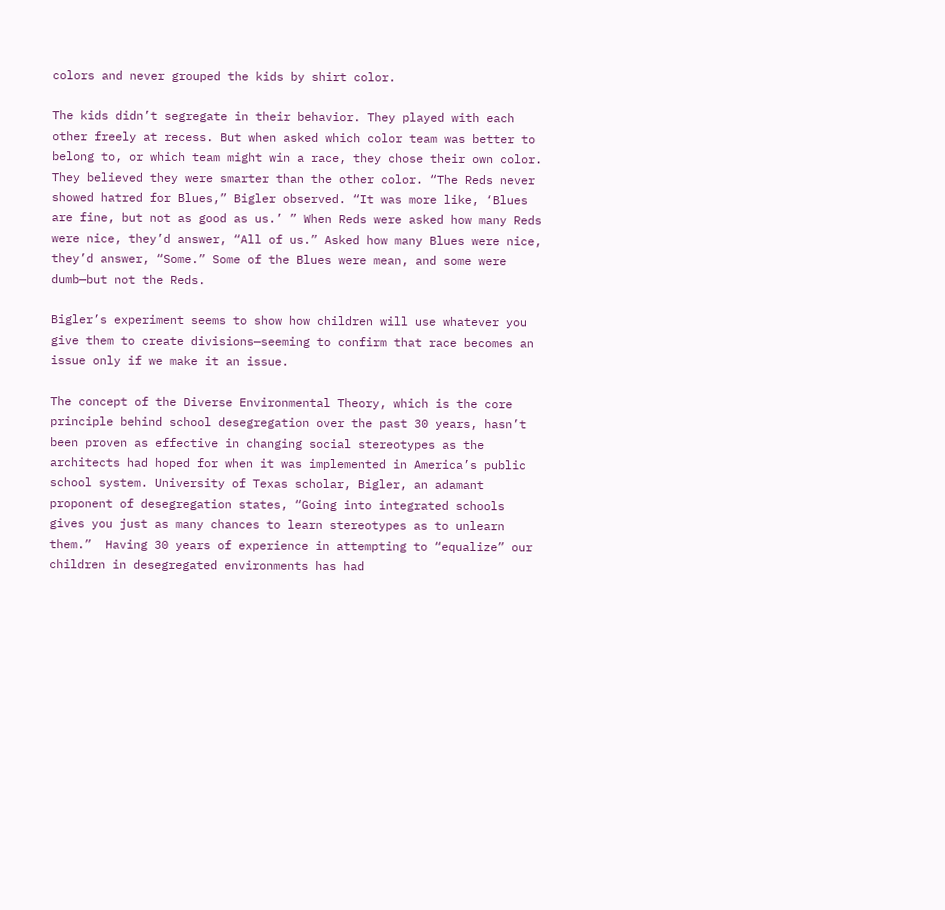colors and never grouped the kids by shirt color.

The kids didn’t segregate in their behavior. They played with each other freely at recess. But when asked which color team was better to belong to, or which team might win a race, they chose their own color. They believed they were smarter than the other color. “The Reds never showed hatred for Blues,” Bigler observed. “It was more like, ‘Blues are fine, but not as good as us.’ ” When Reds were asked how many Reds were nice, they’d answer, “All of us.” Asked how many Blues were nice, they’d answer, “Some.” Some of the Blues were mean, and some were dumb—but not the Reds.

Bigler’s experiment seems to show how children will use whatever you give them to create divisions—seeming to confirm that race becomes an issue only if we make it an issue.

The concept of the Diverse Environmental Theory, which is the core principle behind school desegregation over the past 30 years, hasn’t been proven as effective in changing social stereotypes as the architects had hoped for when it was implemented in America’s public school system. University of Texas scholar, Bigler, an adamant proponent of desegregation states, “Going into integrated schools gives you just as many chances to learn stereotypes as to unlearn them.”  Having 30 years of experience in attempting to “equalize” our children in desegregated environments has had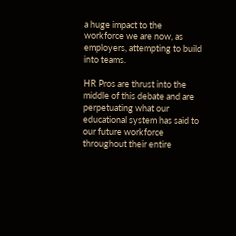a huge impact to the workforce we are now, as employers, attempting to build into teams.

HR Pros are thrust into the middle of this debate and are perpetuating what our educational system has said to our future workforce throughout their entire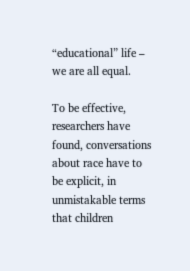“educational” life – we are all equal.

To be effective, researchers have found, conversations about race have to be explicit, in unmistakable terms that children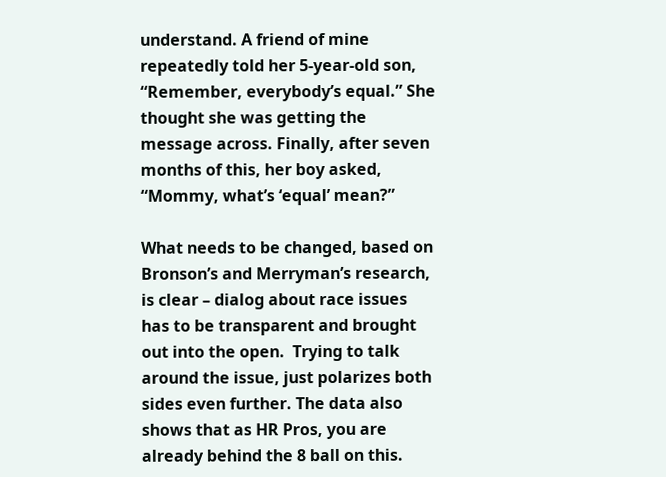understand. A friend of mine repeatedly told her 5-year-old son, “Remember, everybody’s equal.” She thought she was getting the message across. Finally, after seven months of this, her boy asked, “Mommy, what’s ‘equal’ mean?”

What needs to be changed, based on Bronson’s and Merryman’s research, is clear – dialog about race issues has to be transparent and brought out into the open.  Trying to talk around the issue, just polarizes both sides even further. The data also shows that as HR Pros, you are already behind the 8 ball on this.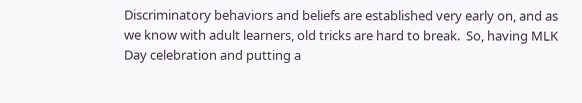Discriminatory behaviors and beliefs are established very early on, and as we know with adult learners, old tricks are hard to break.  So, having MLK Day celebration and putting a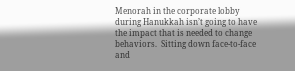Menorah in the corporate lobby during Hanukkah isn’t going to have the impact that is needed to change behaviors.  Sitting down face-to-face and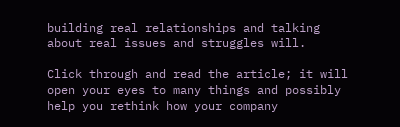building real relationships and talking about real issues and struggles will.

Click through and read the article; it will open your eyes to many things and possibly help you rethink how your company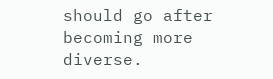should go after becoming more diverse.